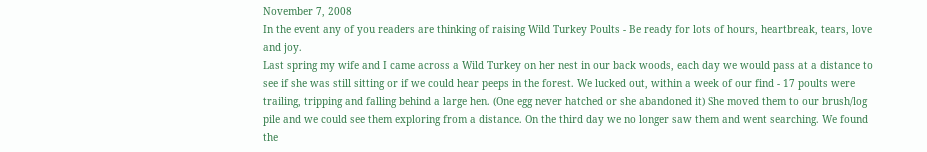November 7, 2008
In the event any of you readers are thinking of raising Wild Turkey Poults - Be ready for lots of hours, heartbreak, tears, love and joy.
Last spring my wife and I came across a Wild Turkey on her nest in our back woods, each day we would pass at a distance to see if she was still sitting or if we could hear peeps in the forest. We lucked out, within a week of our find - 17 poults were trailing, tripping and falling behind a large hen. (One egg never hatched or she abandoned it) She moved them to our brush/log pile and we could see them exploring from a distance. On the third day we no longer saw them and went searching. We found the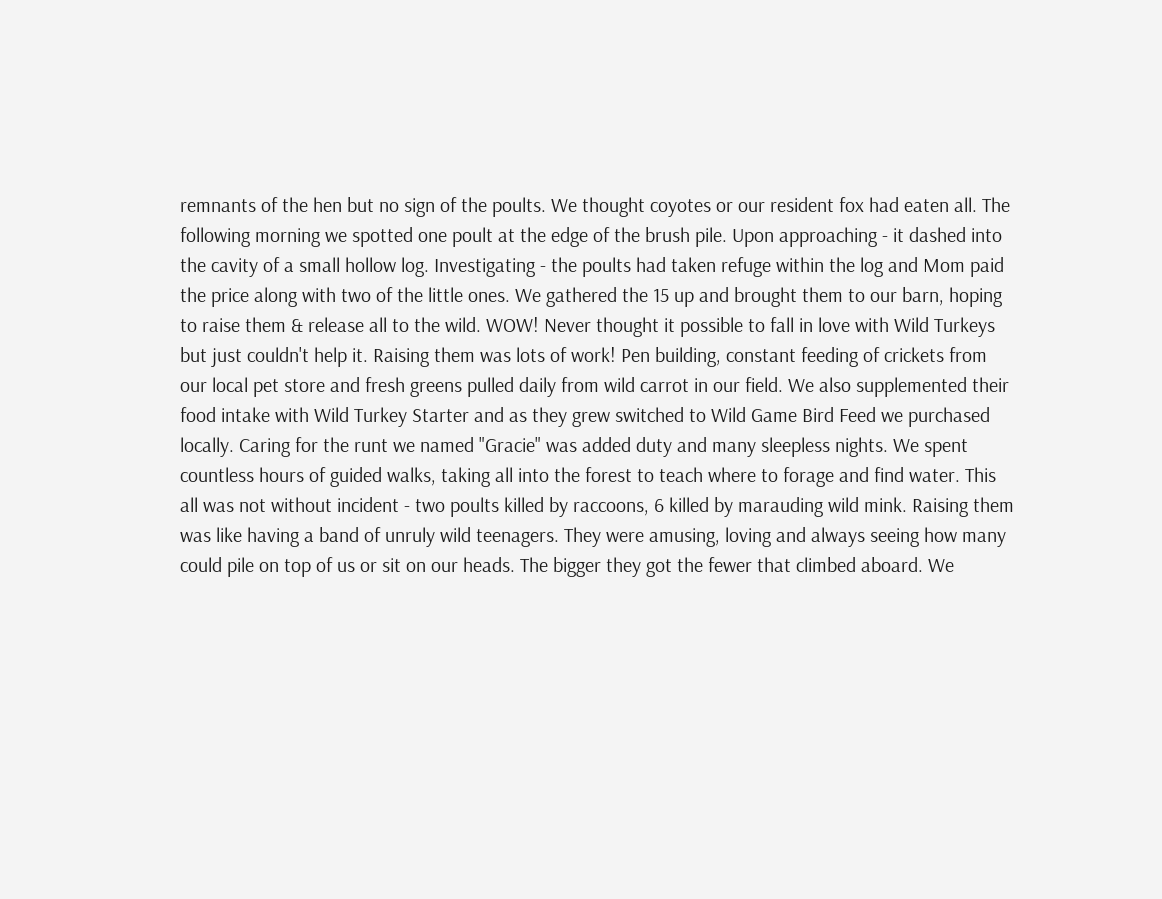remnants of the hen but no sign of the poults. We thought coyotes or our resident fox had eaten all. The following morning we spotted one poult at the edge of the brush pile. Upon approaching - it dashed into the cavity of a small hollow log. Investigating - the poults had taken refuge within the log and Mom paid the price along with two of the little ones. We gathered the 15 up and brought them to our barn, hoping to raise them & release all to the wild. WOW! Never thought it possible to fall in love with Wild Turkeys but just couldn't help it. Raising them was lots of work! Pen building, constant feeding of crickets from our local pet store and fresh greens pulled daily from wild carrot in our field. We also supplemented their food intake with Wild Turkey Starter and as they grew switched to Wild Game Bird Feed we purchased locally. Caring for the runt we named "Gracie" was added duty and many sleepless nights. We spent countless hours of guided walks, taking all into the forest to teach where to forage and find water. This all was not without incident - two poults killed by raccoons, 6 killed by marauding wild mink. Raising them was like having a band of unruly wild teenagers. They were amusing, loving and always seeing how many could pile on top of us or sit on our heads. The bigger they got the fewer that climbed aboard. We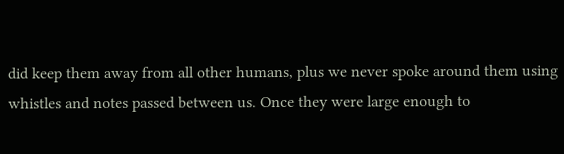did keep them away from all other humans, plus we never spoke around them using whistles and notes passed between us. Once they were large enough to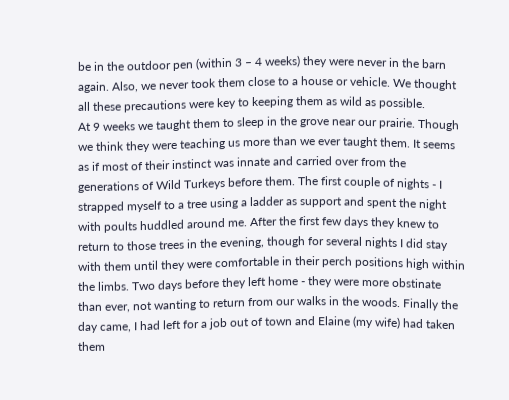be in the outdoor pen (within 3 – 4 weeks) they were never in the barn again. Also, we never took them close to a house or vehicle. We thought all these precautions were key to keeping them as wild as possible.
At 9 weeks we taught them to sleep in the grove near our prairie. Though we think they were teaching us more than we ever taught them. It seems as if most of their instinct was innate and carried over from the generations of Wild Turkeys before them. The first couple of nights - I strapped myself to a tree using a ladder as support and spent the night with poults huddled around me. After the first few days they knew to return to those trees in the evening, though for several nights I did stay with them until they were comfortable in their perch positions high within the limbs. Two days before they left home - they were more obstinate than ever, not wanting to return from our walks in the woods. Finally the day came, I had left for a job out of town and Elaine (my wife) had taken them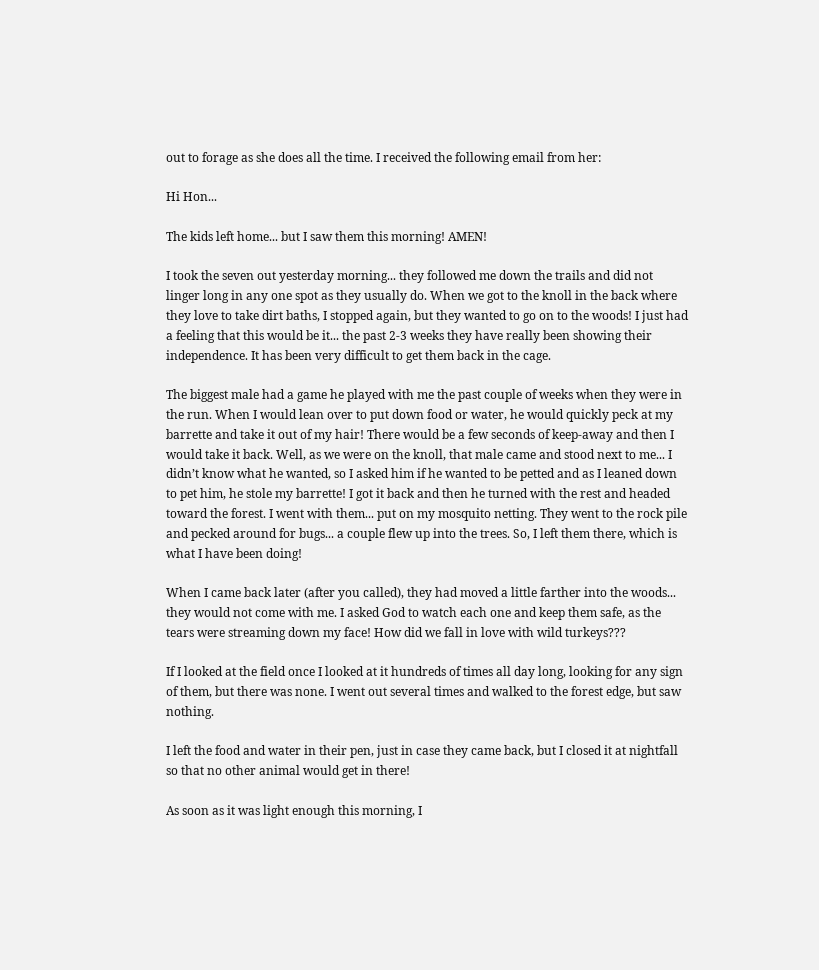out to forage as she does all the time. I received the following email from her:

Hi Hon...

The kids left home... but I saw them this morning! AMEN!

I took the seven out yesterday morning... they followed me down the trails and did not linger long in any one spot as they usually do. When we got to the knoll in the back where they love to take dirt baths, I stopped again, but they wanted to go on to the woods! I just had a feeling that this would be it... the past 2-3 weeks they have really been showing their independence. It has been very difficult to get them back in the cage.

The biggest male had a game he played with me the past couple of weeks when they were in the run. When I would lean over to put down food or water, he would quickly peck at my barrette and take it out of my hair! There would be a few seconds of keep-away and then I would take it back. Well, as we were on the knoll, that male came and stood next to me... I didn’t know what he wanted, so I asked him if he wanted to be petted and as I leaned down to pet him, he stole my barrette! I got it back and then he turned with the rest and headed toward the forest. I went with them... put on my mosquito netting. They went to the rock pile and pecked around for bugs... a couple flew up into the trees. So, I left them there, which is what I have been doing!

When I came back later (after you called), they had moved a little farther into the woods... they would not come with me. I asked God to watch each one and keep them safe, as the tears were streaming down my face! How did we fall in love with wild turkeys???

If I looked at the field once I looked at it hundreds of times all day long, looking for any sign of them, but there was none. I went out several times and walked to the forest edge, but saw nothing.

I left the food and water in their pen, just in case they came back, but I closed it at nightfall so that no other animal would get in there!

As soon as it was light enough this morning, I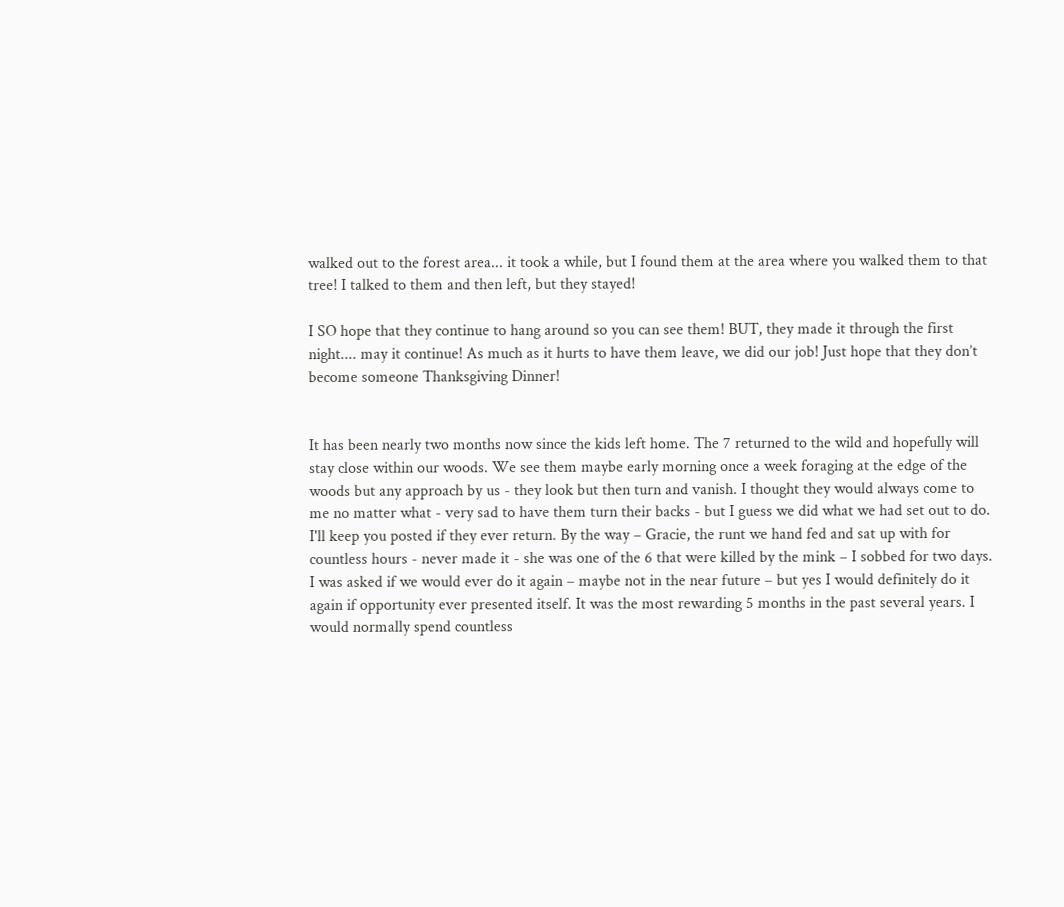walked out to the forest area... it took a while, but I found them at the area where you walked them to that tree! I talked to them and then left, but they stayed!

I SO hope that they continue to hang around so you can see them! BUT, they made it through the first night.... may it continue! As much as it hurts to have them leave, we did our job! Just hope that they don’t become someone Thanksgiving Dinner!


It has been nearly two months now since the kids left home. The 7 returned to the wild and hopefully will stay close within our woods. We see them maybe early morning once a week foraging at the edge of the woods but any approach by us - they look but then turn and vanish. I thought they would always come to me no matter what - very sad to have them turn their backs - but I guess we did what we had set out to do. I'll keep you posted if they ever return. By the way – Gracie, the runt we hand fed and sat up with for countless hours - never made it - she was one of the 6 that were killed by the mink – I sobbed for two days.
I was asked if we would ever do it again – maybe not in the near future – but yes I would definitely do it again if opportunity ever presented itself. It was the most rewarding 5 months in the past several years. I would normally spend countless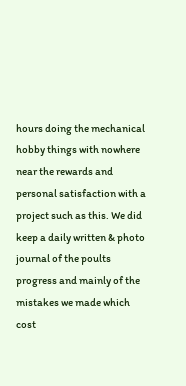hours doing the mechanical hobby things with nowhere near the rewards and personal satisfaction with a project such as this. We did keep a daily written & photo journal of the poults progress and mainly of the mistakes we made which cost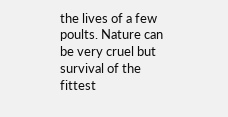the lives of a few poults. Nature can be very cruel but survival of the fittest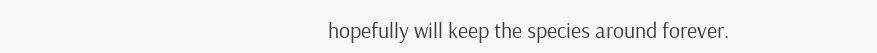hopefully will keep the species around forever.